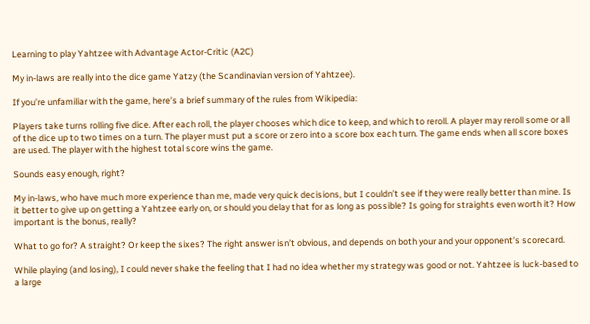Learning to play Yahtzee with Advantage Actor-Critic (A2C)

My in-laws are really into the dice game Yatzy (the Scandinavian version of Yahtzee).

If you’re unfamiliar with the game, here’s a brief summary of the rules from Wikipedia:

Players take turns rolling five dice. After each roll, the player chooses which dice to keep, and which to reroll. A player may reroll some or all of the dice up to two times on a turn. The player must put a score or zero into a score box each turn. The game ends when all score boxes are used. The player with the highest total score wins the game.

Sounds easy enough, right?

My in-laws, who have much more experience than me, made very quick decisions, but I couldn’t see if they were really better than mine. Is it better to give up on getting a Yahtzee early on, or should you delay that for as long as possible? Is going for straights even worth it? How important is the bonus, really?

What to go for? A straight? Or keep the sixes? The right answer isn’t obvious, and depends on both your and your opponent’s scorecard.

While playing (and losing), I could never shake the feeling that I had no idea whether my strategy was good or not. Yahtzee is luck-based to a large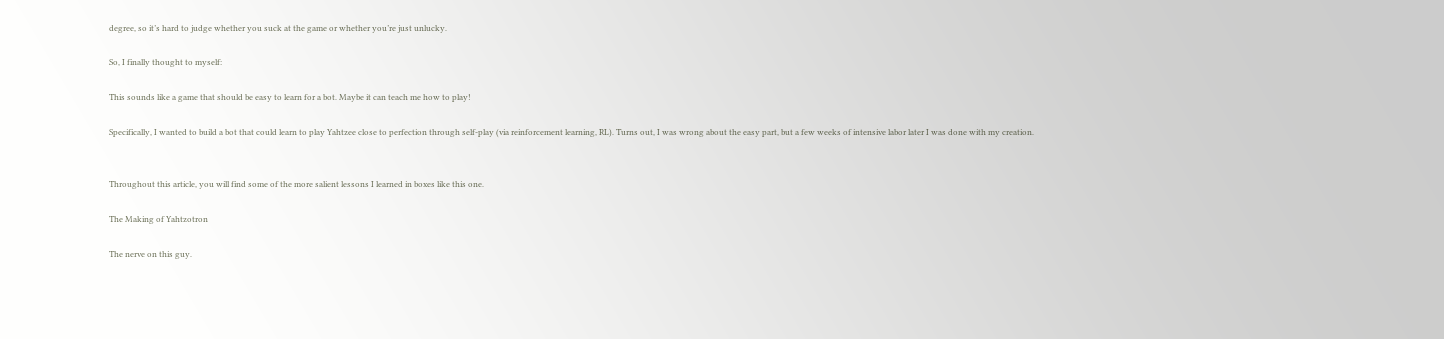degree, so it’s hard to judge whether you suck at the game or whether you’re just unlucky.

So, I finally thought to myself:

This sounds like a game that should be easy to learn for a bot. Maybe it can teach me how to play!

Specifically, I wanted to build a bot that could learn to play Yahtzee close to perfection through self-play (via reinforcement learning, RL). Turns out, I was wrong about the easy part, but a few weeks of intensive labor later I was done with my creation.


Throughout this article, you will find some of the more salient lessons I learned in boxes like this one.

The Making of Yahtzotron

The nerve on this guy.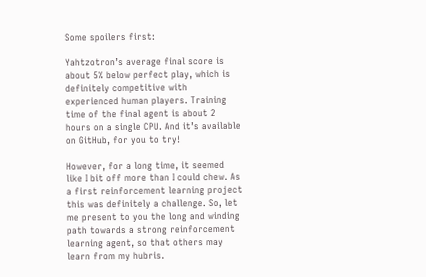Some spoilers first:

Yahtzotron’s average final score is about 5% below perfect play, which is definitely competitive with experienced human players. Training time of the final agent is about 2 hours on a single CPU. And it’s available on GitHub, for you to try!

However, for a long time, it seemed like I bit off more than I could chew. As a first reinforcement learning project this was definitely a challenge. So, let me present to you the long and winding path towards a strong reinforcement learning agent, so that others may learn from my hubris.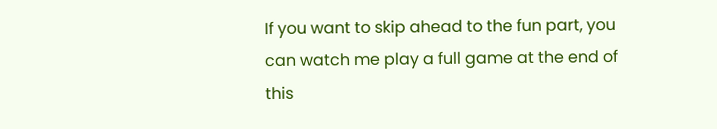If you want to skip ahead to the fun part, you can watch me play a full game at the end of this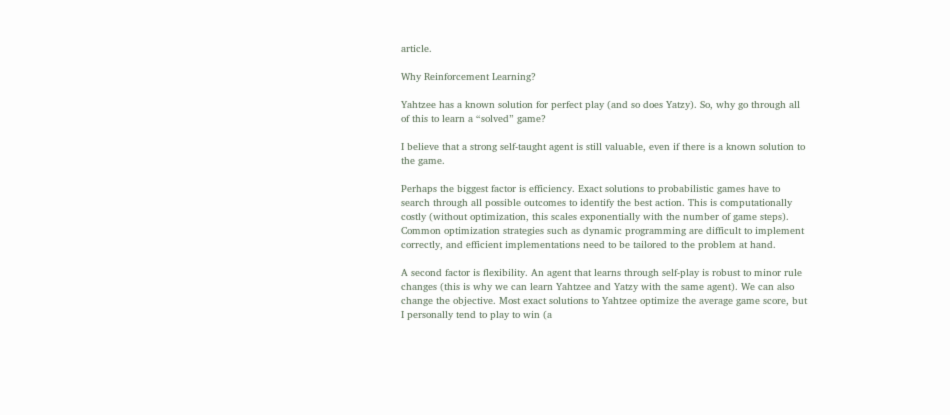article.

Why Reinforcement Learning?

Yahtzee has a known solution for perfect play (and so does Yatzy). So, why go through all of this to learn a “solved” game?

I believe that a strong self-taught agent is still valuable, even if there is a known solution to the game.

Perhaps the biggest factor is efficiency. Exact solutions to probabilistic games have to search through all possible outcomes to identify the best action. This is computationally costly (without optimization, this scales exponentially with the number of game steps). Common optimization strategies such as dynamic programming are difficult to implement correctly, and efficient implementations need to be tailored to the problem at hand.

A second factor is flexibility. An agent that learns through self-play is robust to minor rule changes (this is why we can learn Yahtzee and Yatzy with the same agent). We can also change the objective. Most exact solutions to Yahtzee optimize the average game score, but I personally tend to play to win (a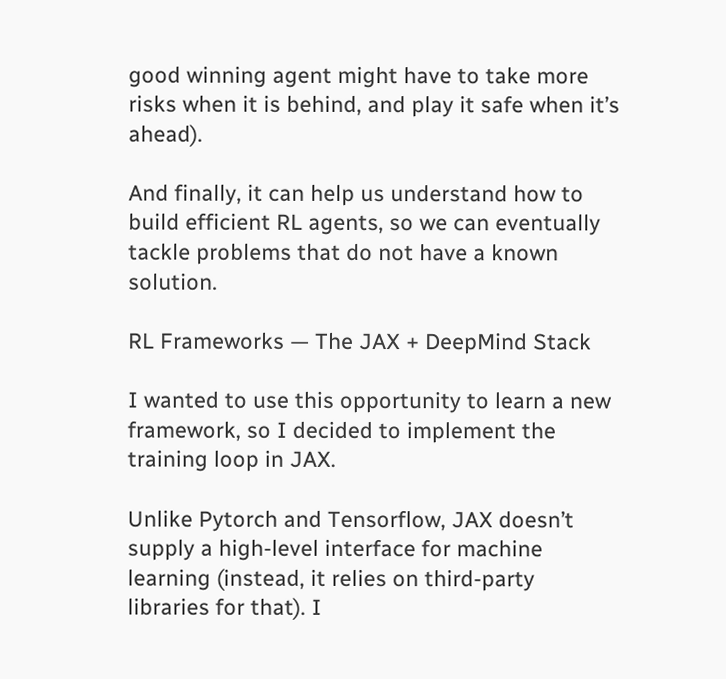good winning agent might have to take more risks when it is behind, and play it safe when it’s ahead).

And finally, it can help us understand how to build efficient RL agents, so we can eventually tackle problems that do not have a known solution.

RL Frameworks — The JAX + DeepMind Stack

I wanted to use this opportunity to learn a new framework, so I decided to implement the training loop in JAX.

Unlike Pytorch and Tensorflow, JAX doesn’t supply a high-level interface for machine learning (instead, it relies on third-party libraries for that). I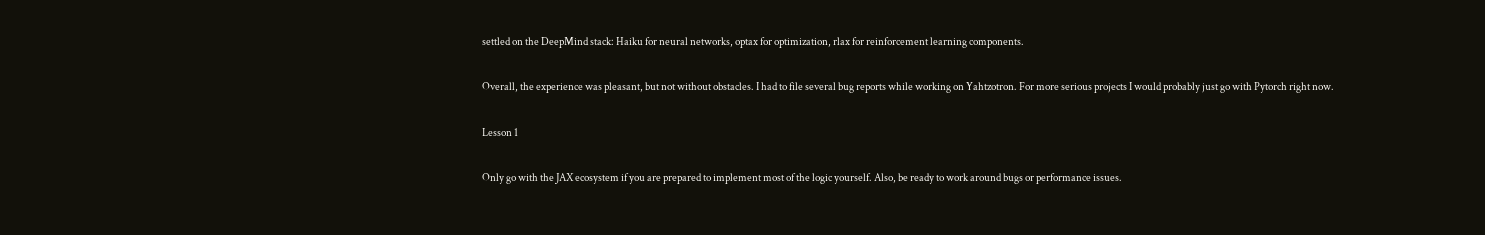settled on the DeepMind stack: Haiku for neural networks, optax for optimization, rlax for reinforcement learning components.

Overall, the experience was pleasant, but not without obstacles. I had to file several bug reports while working on Yahtzotron. For more serious projects I would probably just go with Pytorch right now.

Lesson 1

Only go with the JAX ecosystem if you are prepared to implement most of the logic yourself. Also, be ready to work around bugs or performance issues.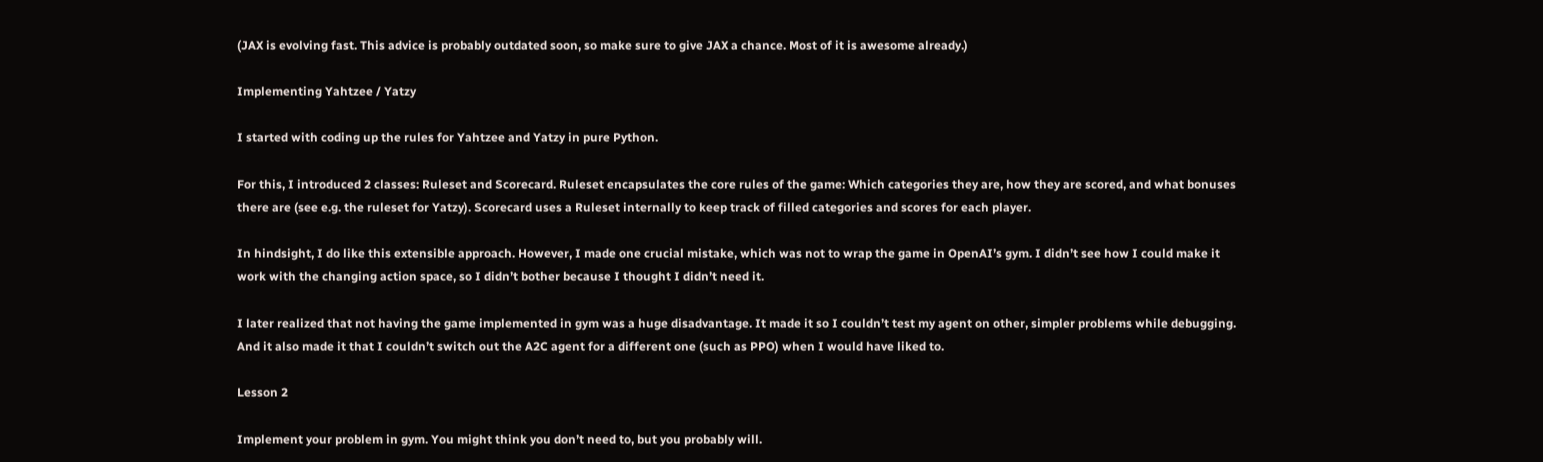(JAX is evolving fast. This advice is probably outdated soon, so make sure to give JAX a chance. Most of it is awesome already.)

Implementing Yahtzee / Yatzy

I started with coding up the rules for Yahtzee and Yatzy in pure Python.

For this, I introduced 2 classes: Ruleset and Scorecard. Ruleset encapsulates the core rules of the game: Which categories they are, how they are scored, and what bonuses there are (see e.g. the ruleset for Yatzy). Scorecard uses a Ruleset internally to keep track of filled categories and scores for each player.

In hindsight, I do like this extensible approach. However, I made one crucial mistake, which was not to wrap the game in OpenAI’s gym. I didn’t see how I could make it work with the changing action space, so I didn’t bother because I thought I didn’t need it.

I later realized that not having the game implemented in gym was a huge disadvantage. It made it so I couldn’t test my agent on other, simpler problems while debugging. And it also made it that I couldn’t switch out the A2C agent for a different one (such as PPO) when I would have liked to.

Lesson 2

Implement your problem in gym. You might think you don’t need to, but you probably will.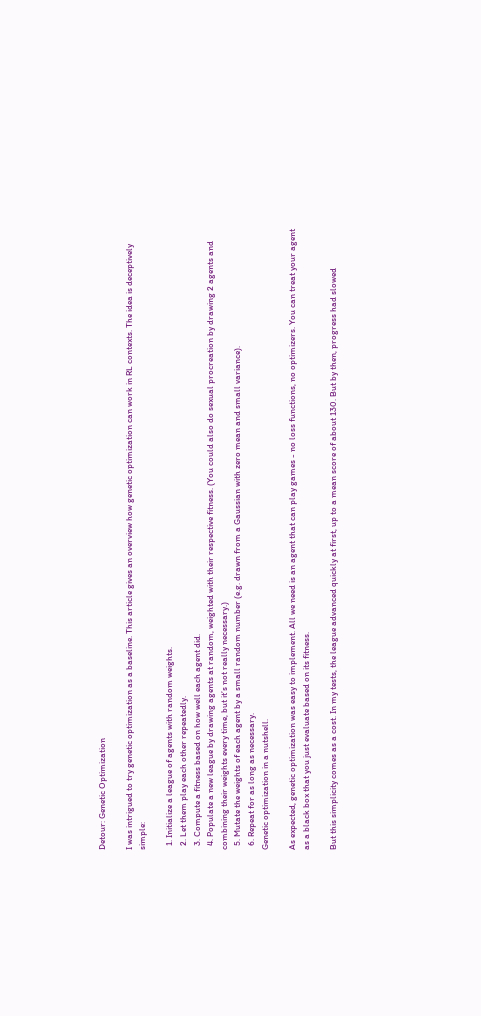Detour: Genetic Optimization

I was intrigued to try genetic optimization as a baseline. This article gives an overview how genetic optimization can work in RL contexts. The idea is deceptively simple:

  1. Initialize a league of agents with random weights.
  2. Let them play each other repeatedly.
  3. Compute a fitness based on how well each agent did.
  4. Populate a new league by drawing agents at random, weighted with their respective fitness. (You could also do sexual procreation by drawing 2 agents and combining their weights every time, but it’s not really necessary.)
  5. Mutate the weights of each agent by a small random number (e.g. drawn from a Gaussian with zero mean and small variance).
  6. Repeat for as long as necessary.
Genetic optimization in a nutshell.

As expected, genetic optimization was easy to implement. All we need is an agent that can play games - no loss functions, no optimizers. You can treat your agent as a black box that you just evaluate based on its fitness.

But this simplicity comes as a cost. In my tests, the league advanced quickly at first, up to a mean score of about 130. But by then, progress had slowed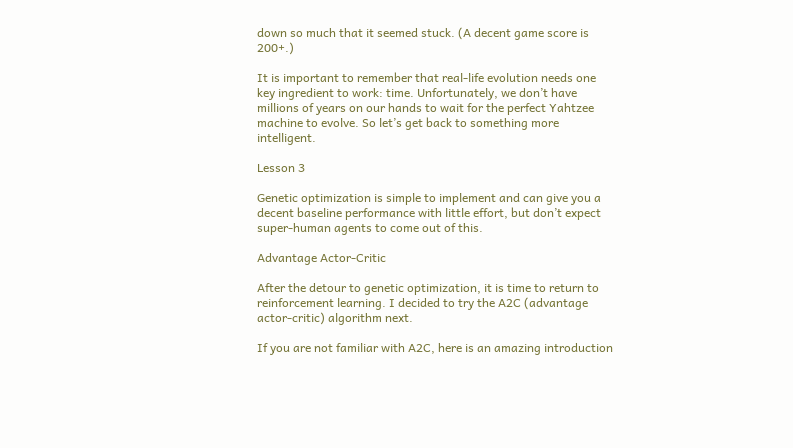down so much that it seemed stuck. (A decent game score is 200+.)

It is important to remember that real-life evolution needs one key ingredient to work: time. Unfortunately, we don’t have millions of years on our hands to wait for the perfect Yahtzee machine to evolve. So let’s get back to something more intelligent.

Lesson 3

Genetic optimization is simple to implement and can give you a decent baseline performance with little effort, but don’t expect super-human agents to come out of this.

Advantage Actor-Critic

After the detour to genetic optimization, it is time to return to reinforcement learning. I decided to try the A2C (advantage actor-critic) algorithm next.

If you are not familiar with A2C, here is an amazing introduction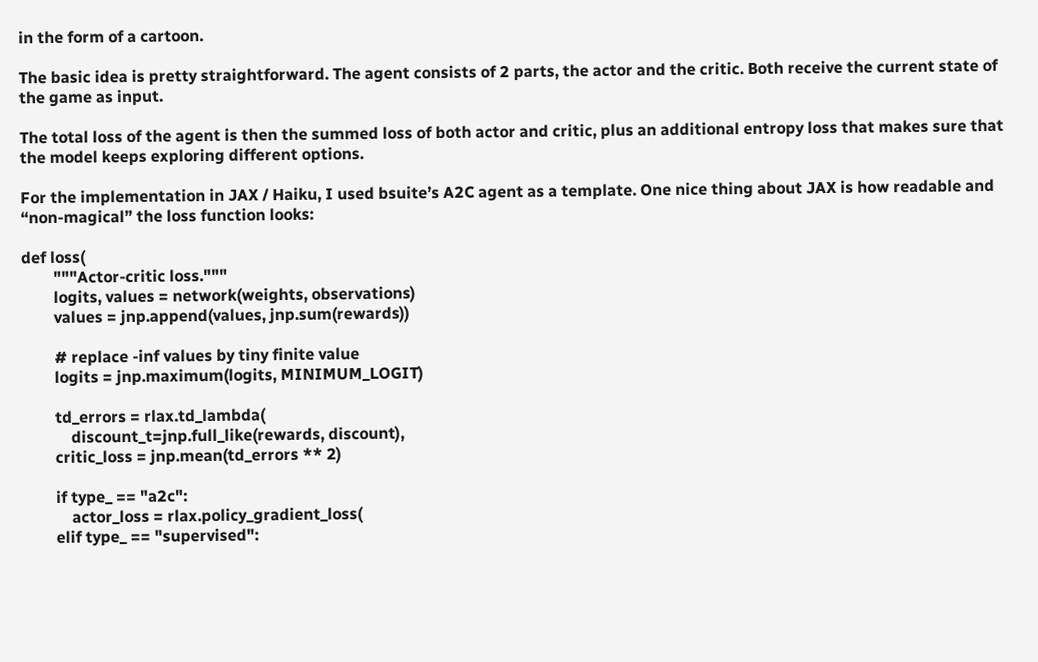in the form of a cartoon.

The basic idea is pretty straightforward. The agent consists of 2 parts, the actor and the critic. Both receive the current state of the game as input.

The total loss of the agent is then the summed loss of both actor and critic, plus an additional entropy loss that makes sure that the model keeps exploring different options.

For the implementation in JAX / Haiku, I used bsuite’s A2C agent as a template. One nice thing about JAX is how readable and “non-magical” the loss function looks:

def loss(
        """Actor-critic loss."""
        logits, values = network(weights, observations)
        values = jnp.append(values, jnp.sum(rewards))

        # replace -inf values by tiny finite value
        logits = jnp.maximum(logits, MINIMUM_LOGIT)

        td_errors = rlax.td_lambda(
            discount_t=jnp.full_like(rewards, discount),
        critic_loss = jnp.mean(td_errors ** 2)

        if type_ == "a2c":
            actor_loss = rlax.policy_gradient_loss(
        elif type_ == "supervised":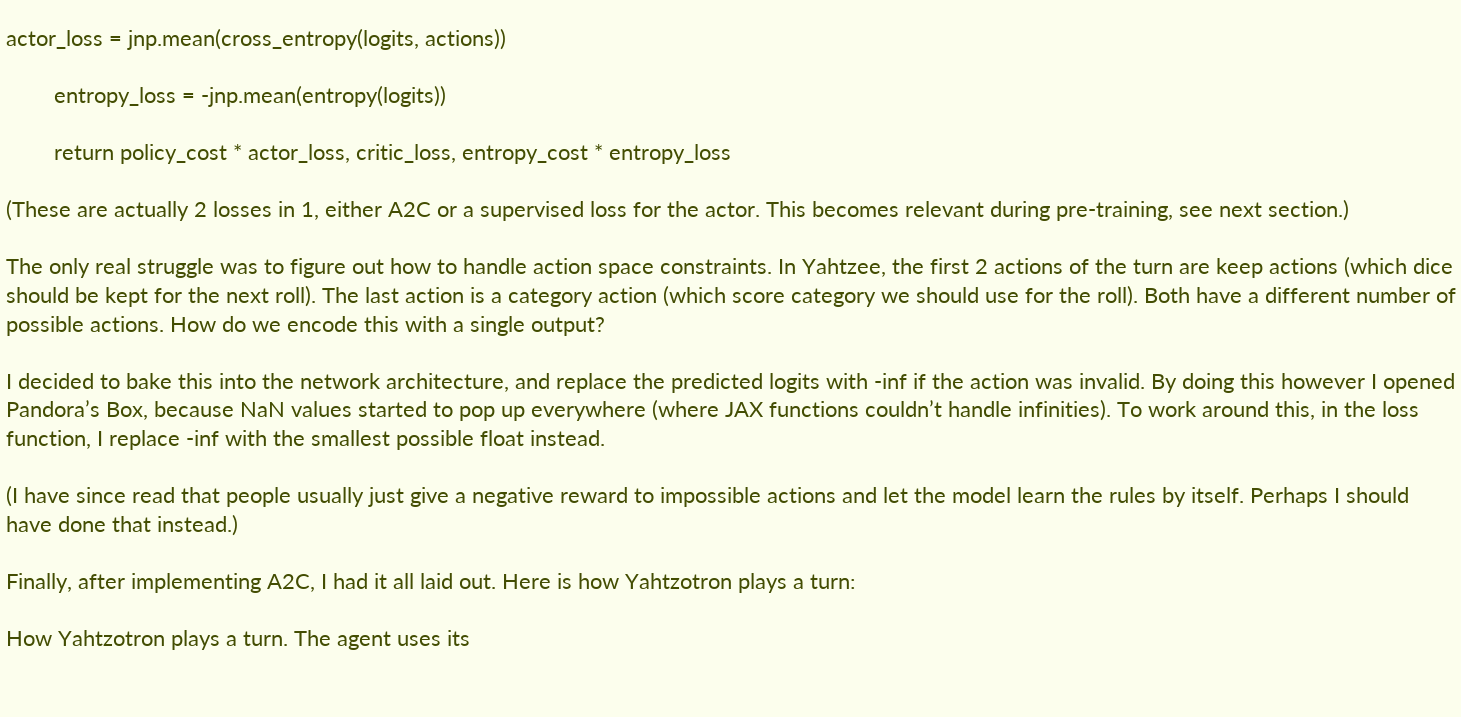actor_loss = jnp.mean(cross_entropy(logits, actions))

        entropy_loss = -jnp.mean(entropy(logits))

        return policy_cost * actor_loss, critic_loss, entropy_cost * entropy_loss

(These are actually 2 losses in 1, either A2C or a supervised loss for the actor. This becomes relevant during pre-training, see next section.)

The only real struggle was to figure out how to handle action space constraints. In Yahtzee, the first 2 actions of the turn are keep actions (which dice should be kept for the next roll). The last action is a category action (which score category we should use for the roll). Both have a different number of possible actions. How do we encode this with a single output?

I decided to bake this into the network architecture, and replace the predicted logits with -inf if the action was invalid. By doing this however I opened Pandora’s Box, because NaN values started to pop up everywhere (where JAX functions couldn’t handle infinities). To work around this, in the loss function, I replace -inf with the smallest possible float instead.

(I have since read that people usually just give a negative reward to impossible actions and let the model learn the rules by itself. Perhaps I should have done that instead.)

Finally, after implementing A2C, I had it all laid out. Here is how Yahtzotron plays a turn:

How Yahtzotron plays a turn. The agent uses its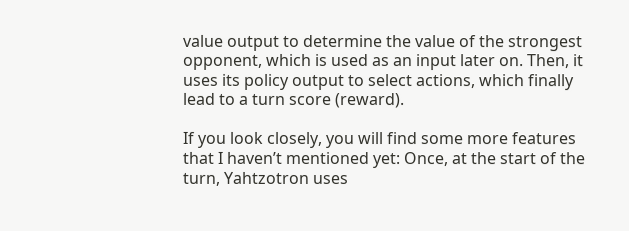value output to determine the value of the strongest opponent, which is used as an input later on. Then, it uses its policy output to select actions, which finally lead to a turn score (reward).

If you look closely, you will find some more features that I haven’t mentioned yet: Once, at the start of the turn, Yahtzotron uses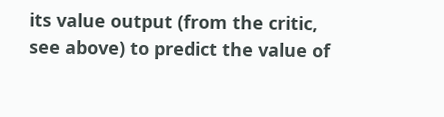its value output (from the critic, see above) to predict the value of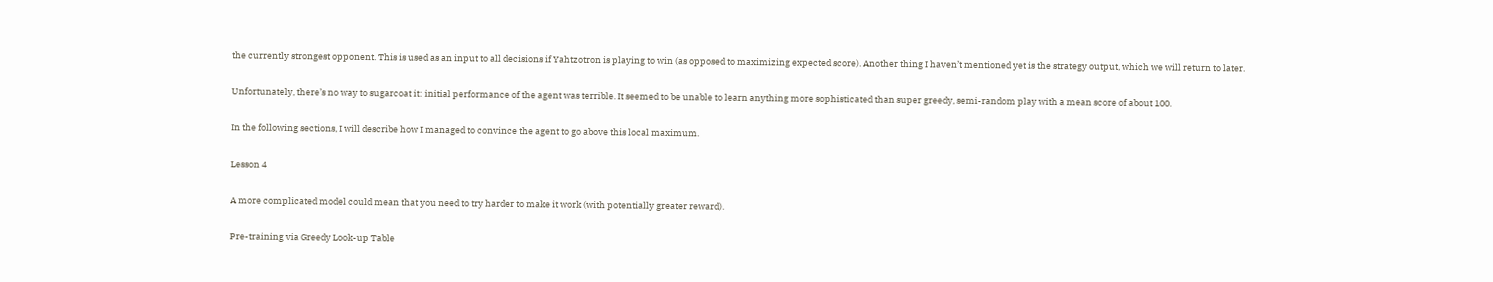the currently strongest opponent. This is used as an input to all decisions if Yahtzotron is playing to win (as opposed to maximizing expected score). Another thing I haven’t mentioned yet is the strategy output, which we will return to later.

Unfortunately, there’s no way to sugarcoat it: initial performance of the agent was terrible. It seemed to be unable to learn anything more sophisticated than super greedy, semi-random play with a mean score of about 100.

In the following sections, I will describe how I managed to convince the agent to go above this local maximum.

Lesson 4

A more complicated model could mean that you need to try harder to make it work (with potentially greater reward).

Pre-training via Greedy Look-up Table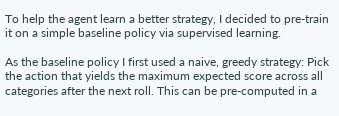To help the agent learn a better strategy, I decided to pre-train it on a simple baseline policy via supervised learning.

As the baseline policy I first used a naive, greedy strategy: Pick the action that yields the maximum expected score across all categories after the next roll. This can be pre-computed in a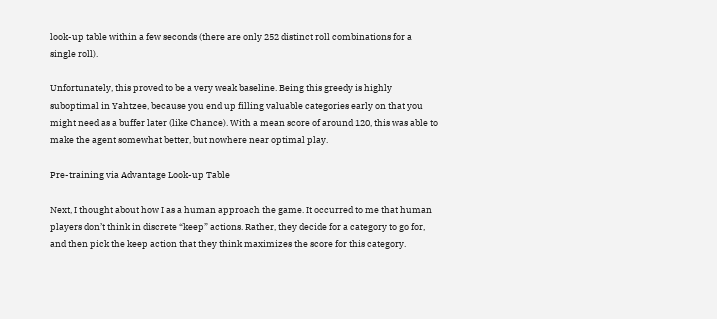look-up table within a few seconds (there are only 252 distinct roll combinations for a single roll).

Unfortunately, this proved to be a very weak baseline. Being this greedy is highly suboptimal in Yahtzee, because you end up filling valuable categories early on that you might need as a buffer later (like Chance). With a mean score of around 120, this was able to make the agent somewhat better, but nowhere near optimal play.

Pre-training via Advantage Look-up Table

Next, I thought about how I as a human approach the game. It occurred to me that human players don’t think in discrete “keep” actions. Rather, they decide for a category to go for, and then pick the keep action that they think maximizes the score for this category.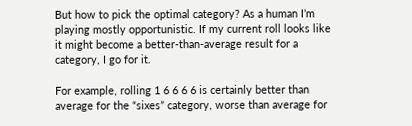But how to pick the optimal category? As a human I’m playing mostly opportunistic. If my current roll looks like it might become a better-than-average result for a category, I go for it.

For example, rolling 1 6 6 6 6 is certainly better than average for the “sixes” category, worse than average for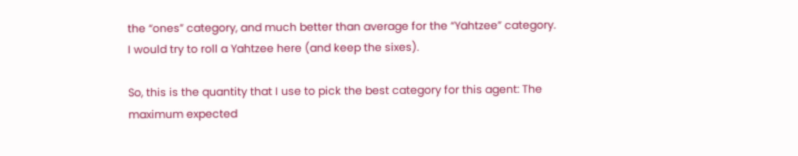the “ones” category, and much better than average for the “Yahtzee” category. I would try to roll a Yahtzee here (and keep the sixes).

So, this is the quantity that I use to pick the best category for this agent: The maximum expected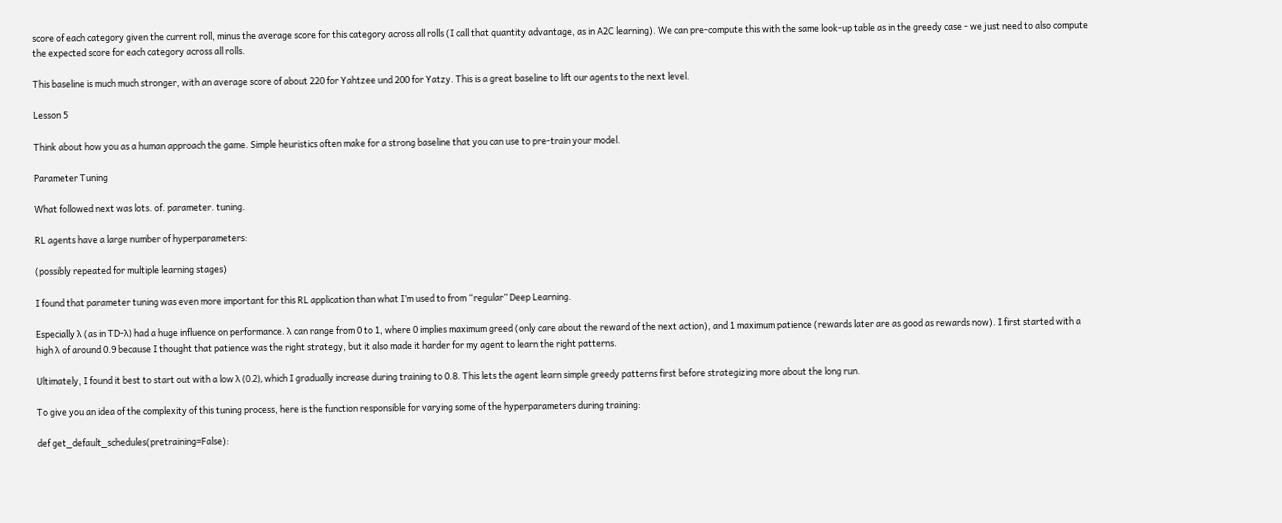score of each category given the current roll, minus the average score for this category across all rolls (I call that quantity advantage, as in A2C learning). We can pre-compute this with the same look-up table as in the greedy case - we just need to also compute the expected score for each category across all rolls.

This baseline is much much stronger, with an average score of about 220 for Yahtzee und 200 for Yatzy. This is a great baseline to lift our agents to the next level.

Lesson 5

Think about how you as a human approach the game. Simple heuristics often make for a strong baseline that you can use to pre-train your model.

Parameter Tuning

What followed next was lots. of. parameter. tuning.

RL agents have a large number of hyperparameters:

(possibly repeated for multiple learning stages)

I found that parameter tuning was even more important for this RL application than what I’m used to from “regular” Deep Learning.

Especially λ (as in TD-λ) had a huge influence on performance. λ can range from 0 to 1, where 0 implies maximum greed (only care about the reward of the next action), and 1 maximum patience (rewards later are as good as rewards now). I first started with a high λ of around 0.9 because I thought that patience was the right strategy, but it also made it harder for my agent to learn the right patterns.

Ultimately, I found it best to start out with a low λ (0.2), which I gradually increase during training to 0.8. This lets the agent learn simple greedy patterns first before strategizing more about the long run.

To give you an idea of the complexity of this tuning process, here is the function responsible for varying some of the hyperparameters during training:

def get_default_schedules(pretraining=False):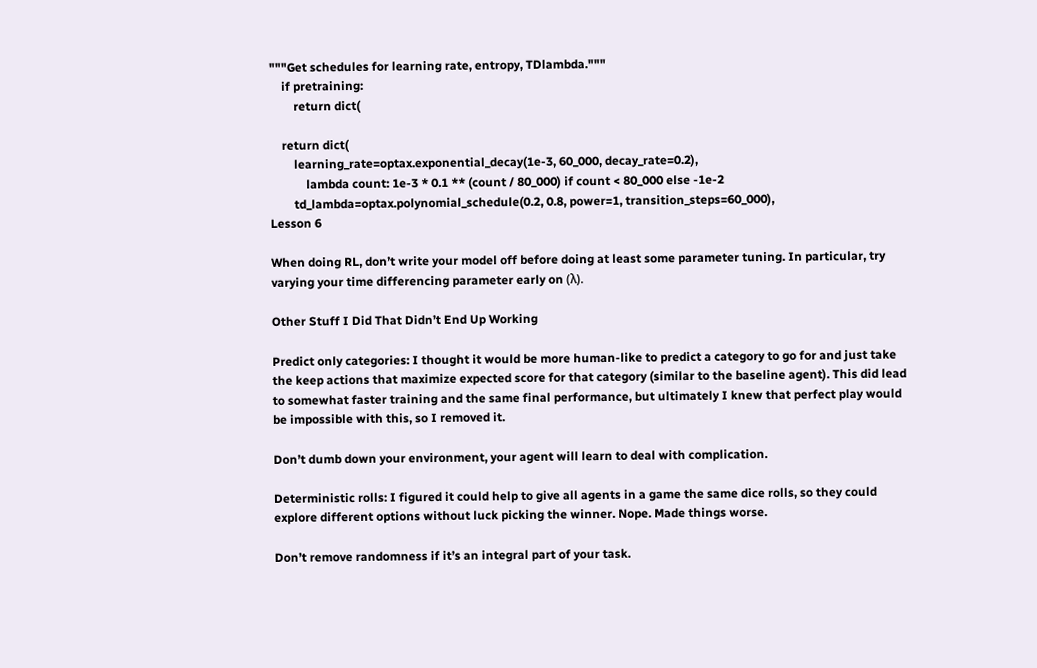"""Get schedules for learning rate, entropy, TDlambda."""
    if pretraining:
        return dict(

    return dict(
        learning_rate=optax.exponential_decay(1e-3, 60_000, decay_rate=0.2),
            lambda count: 1e-3 * 0.1 ** (count / 80_000) if count < 80_000 else -1e-2
        td_lambda=optax.polynomial_schedule(0.2, 0.8, power=1, transition_steps=60_000),
Lesson 6

When doing RL, don’t write your model off before doing at least some parameter tuning. In particular, try varying your time differencing parameter early on (λ).

Other Stuff I Did That Didn’t End Up Working

Predict only categories: I thought it would be more human-like to predict a category to go for and just take the keep actions that maximize expected score for that category (similar to the baseline agent). This did lead to somewhat faster training and the same final performance, but ultimately I knew that perfect play would be impossible with this, so I removed it.

Don’t dumb down your environment, your agent will learn to deal with complication.

Deterministic rolls: I figured it could help to give all agents in a game the same dice rolls, so they could explore different options without luck picking the winner. Nope. Made things worse.

Don’t remove randomness if it’s an integral part of your task.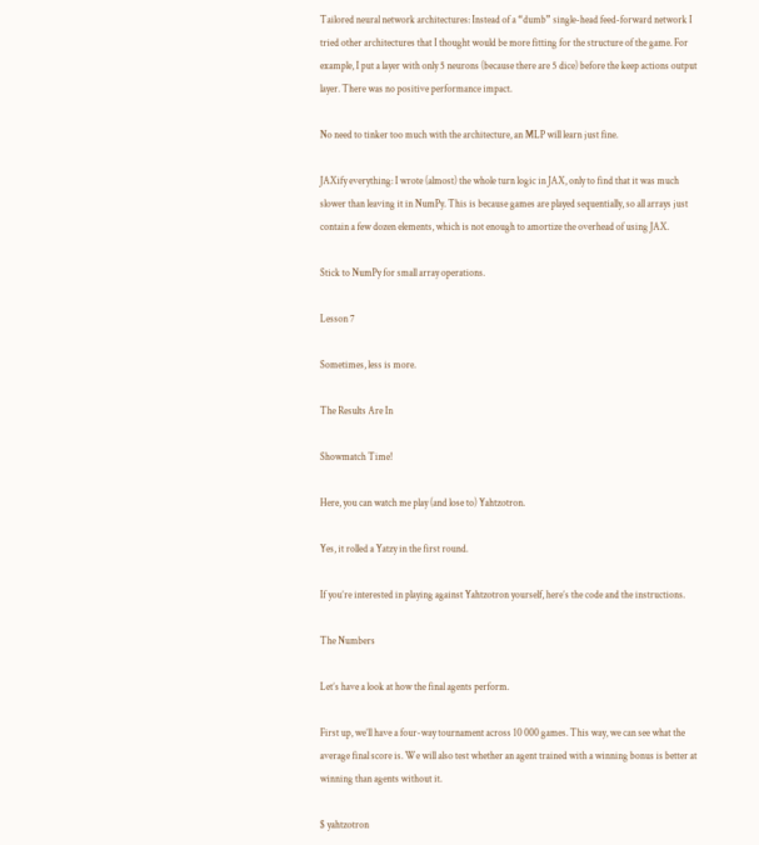Tailored neural network architectures: Instead of a “dumb” single-head feed-forward network I tried other architectures that I thought would be more fitting for the structure of the game. For example, I put a layer with only 5 neurons (because there are 5 dice) before the keep actions output layer. There was no positive performance impact.

No need to tinker too much with the architecture, an MLP will learn just fine.

JAXify everything: I wrote (almost) the whole turn logic in JAX, only to find that it was much slower than leaving it in NumPy. This is because games are played sequentially, so all arrays just contain a few dozen elements, which is not enough to amortize the overhead of using JAX.

Stick to NumPy for small array operations.

Lesson 7

Sometimes, less is more.

The Results Are In

Showmatch Time!

Here, you can watch me play (and lose to) Yahtzotron.

Yes, it rolled a Yatzy in the first round.

If you’re interested in playing against Yahtzotron yourself, here’s the code and the instructions.

The Numbers

Let’s have a look at how the final agents perform.

First up, we’ll have a four-way tournament across 10 000 games. This way, we can see what the average final score is. We will also test whether an agent trained with a winning bonus is better at winning than agents without it.

$ yahtzotron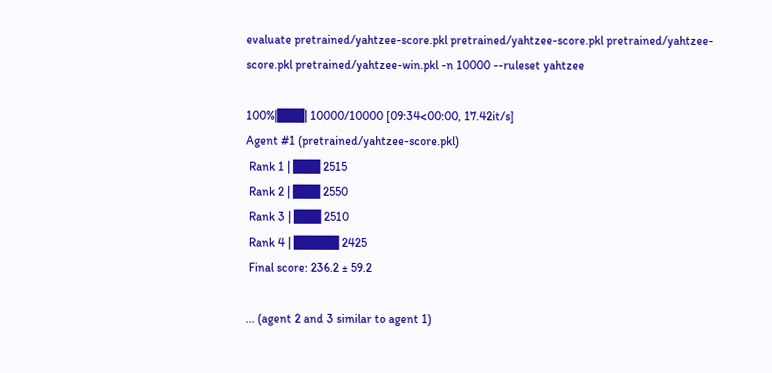evaluate pretrained/yahtzee-score.pkl pretrained/yahtzee-score.pkl pretrained/yahtzee-score.pkl pretrained/yahtzee-win.pkl -n 10000 --ruleset yahtzee

100%|███| 10000/10000 [09:34<00:00, 17.42it/s]
Agent #1 (pretrained/yahtzee-score.pkl)
 Rank 1 | ███ 2515
 Rank 2 | ███ 2550
 Rank 3 | ███ 2510
 Rank 4 | █████ 2425
 Final score: 236.2 ± 59.2

... (agent 2 and 3 similar to agent 1)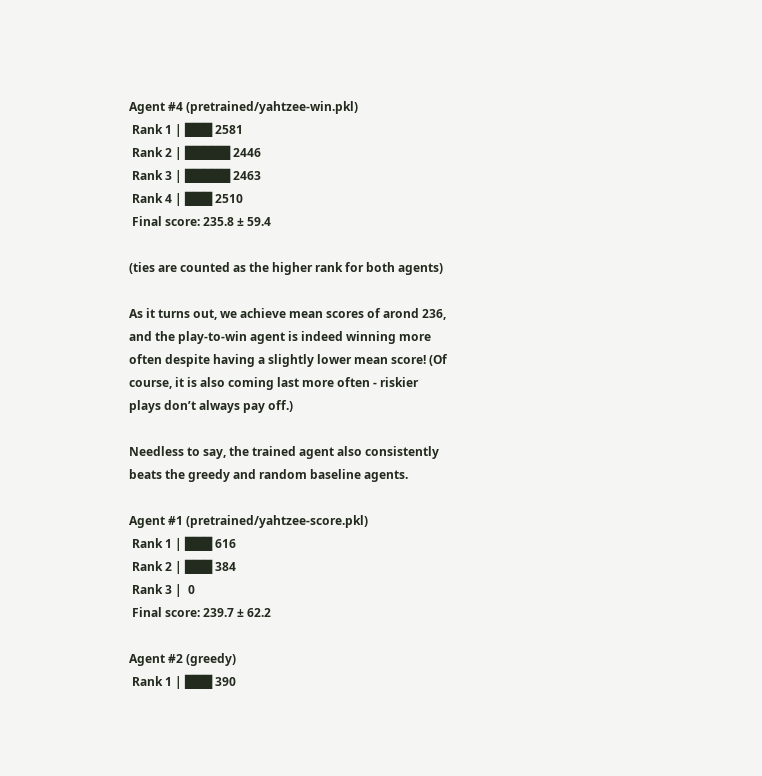Agent #4 (pretrained/yahtzee-win.pkl)
 Rank 1 | ███ 2581
 Rank 2 | █████ 2446
 Rank 3 | █████ 2463
 Rank 4 | ███ 2510
 Final score: 235.8 ± 59.4

(ties are counted as the higher rank for both agents)

As it turns out, we achieve mean scores of arond 236, and the play-to-win agent is indeed winning more often despite having a slightly lower mean score! (Of course, it is also coming last more often - riskier plays don’t always pay off.)

Needless to say, the trained agent also consistently beats the greedy and random baseline agents.

Agent #1 (pretrained/yahtzee-score.pkl)
 Rank 1 | ███ 616
 Rank 2 | ███ 384
 Rank 3 |  0
 Final score: 239.7 ± 62.2

Agent #2 (greedy)
 Rank 1 | ███ 390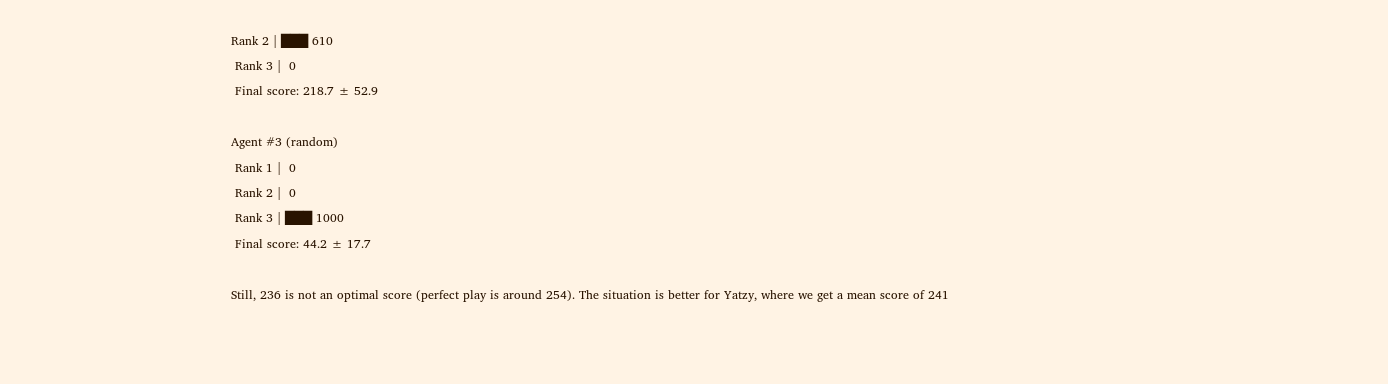Rank 2 | ███ 610
 Rank 3 |  0
 Final score: 218.7 ± 52.9

Agent #3 (random)
 Rank 1 |  0
 Rank 2 |  0
 Rank 3 | ███ 1000
 Final score: 44.2 ± 17.7

Still, 236 is not an optimal score (perfect play is around 254). The situation is better for Yatzy, where we get a mean score of 241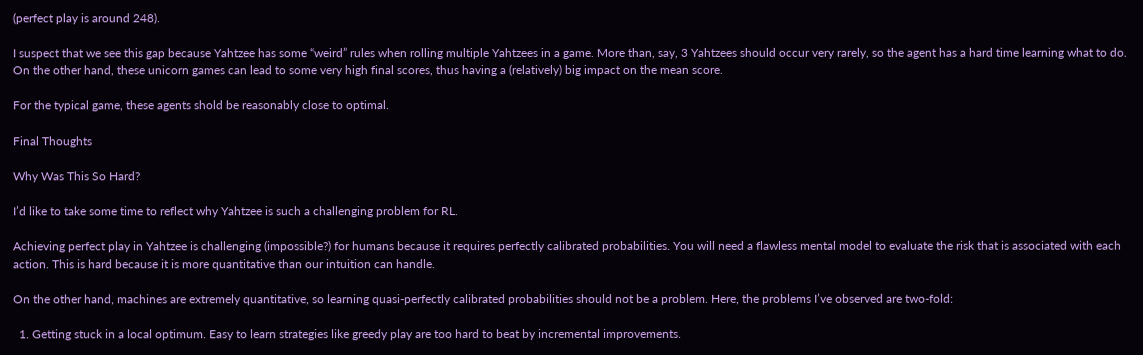(perfect play is around 248).

I suspect that we see this gap because Yahtzee has some “weird” rules when rolling multiple Yahtzees in a game. More than, say, 3 Yahtzees should occur very rarely, so the agent has a hard time learning what to do. On the other hand, these unicorn games can lead to some very high final scores, thus having a (relatively) big impact on the mean score.

For the typical game, these agents shold be reasonably close to optimal.

Final Thoughts

Why Was This So Hard?

I’d like to take some time to reflect why Yahtzee is such a challenging problem for RL.

Achieving perfect play in Yahtzee is challenging (impossible?) for humans because it requires perfectly calibrated probabilities. You will need a flawless mental model to evaluate the risk that is associated with each action. This is hard because it is more quantitative than our intuition can handle.

On the other hand, machines are extremely quantitative, so learning quasi-perfectly calibrated probabilities should not be a problem. Here, the problems I’ve observed are two-fold:

  1. Getting stuck in a local optimum. Easy to learn strategies like greedy play are too hard to beat by incremental improvements.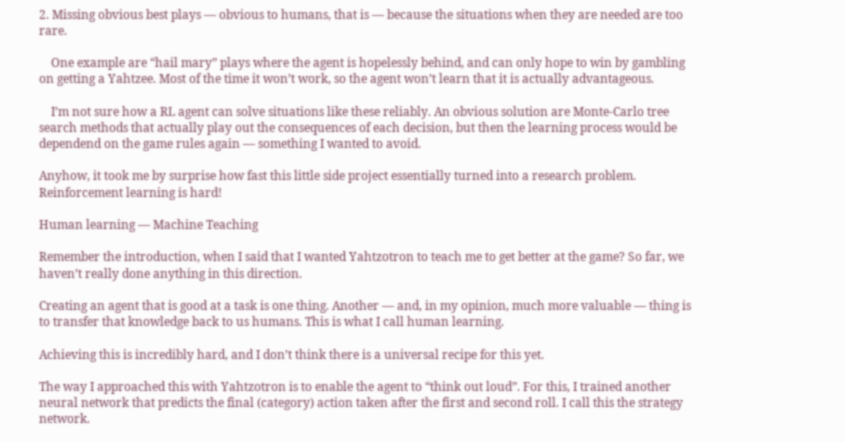2. Missing obvious best plays — obvious to humans, that is — because the situations when they are needed are too rare.

    One example are “hail mary” plays where the agent is hopelessly behind, and can only hope to win by gambling on getting a Yahtzee. Most of the time it won’t work, so the agent won’t learn that it is actually advantageous.

    I’m not sure how a RL agent can solve situations like these reliably. An obvious solution are Monte-Carlo tree search methods that actually play out the consequences of each decision, but then the learning process would be dependend on the game rules again — something I wanted to avoid.

Anyhow, it took me by surprise how fast this little side project essentially turned into a research problem. Reinforcement learning is hard!

Human learning — Machine Teaching

Remember the introduction, when I said that I wanted Yahtzotron to teach me to get better at the game? So far, we haven’t really done anything in this direction.

Creating an agent that is good at a task is one thing. Another — and, in my opinion, much more valuable — thing is to transfer that knowledge back to us humans. This is what I call human learning.

Achieving this is incredibly hard, and I don’t think there is a universal recipe for this yet.

The way I approached this with Yahtzotron is to enable the agent to “think out loud”. For this, I trained another neural network that predicts the final (category) action taken after the first and second roll. I call this the strategy network.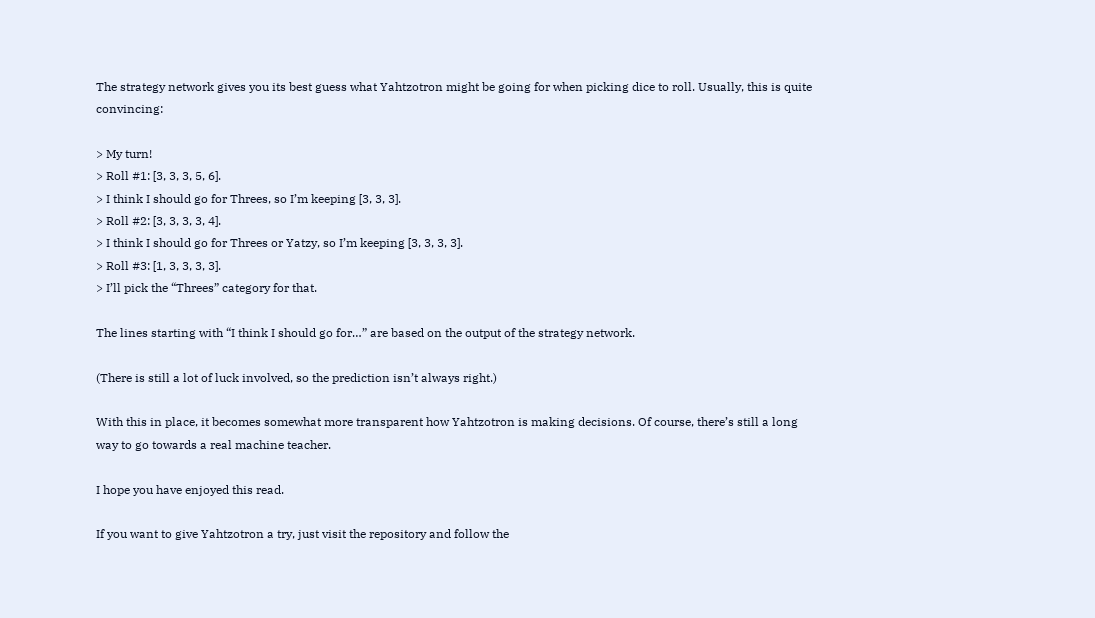The strategy network gives you its best guess what Yahtzotron might be going for when picking dice to roll. Usually, this is quite convincing:

> My turn!
> Roll #1: [3, 3, 3, 5, 6].
> I think I should go for Threes, so I’m keeping [3, 3, 3].
> Roll #2: [3, 3, 3, 3, 4].
> I think I should go for Threes or Yatzy, so I’m keeping [3, 3, 3, 3].
> Roll #3: [1, 3, 3, 3, 3].
> I’ll pick the “Threes” category for that.

The lines starting with “I think I should go for…” are based on the output of the strategy network.

(There is still a lot of luck involved, so the prediction isn’t always right.)

With this in place, it becomes somewhat more transparent how Yahtzotron is making decisions. Of course, there’s still a long way to go towards a real machine teacher.

I hope you have enjoyed this read.

If you want to give Yahtzotron a try, just visit the repository and follow the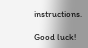instructions.

Good luck!